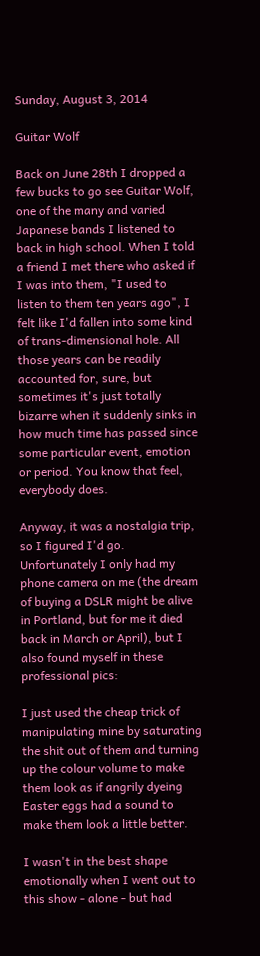Sunday, August 3, 2014

Guitar Wolf

Back on June 28th I dropped a few bucks to go see Guitar Wolf, one of the many and varied Japanese bands I listened to back in high school. When I told a friend I met there who asked if I was into them, "I used to listen to them ten years ago", I felt like I'd fallen into some kind of trans-dimensional hole. All those years can be readily accounted for, sure, but sometimes it's just totally bizarre when it suddenly sinks in how much time has passed since some particular event, emotion or period. You know that feel, everybody does.

Anyway, it was a nostalgia trip, so I figured I'd go. Unfortunately I only had my phone camera on me (the dream of buying a DSLR might be alive in Portland, but for me it died back in March or April), but I also found myself in these professional pics:

I just used the cheap trick of manipulating mine by saturating the shit out of them and turning up the colour volume to make them look as if angrily dyeing Easter eggs had a sound to make them look a little better.

I wasn't in the best shape emotionally when I went out to this show - alone - but had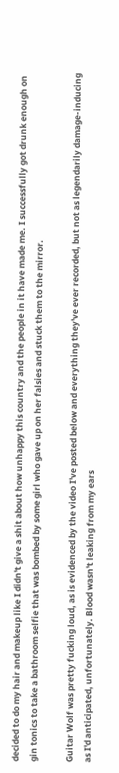decided to do my hair and makeup like I didn't give a shit about how unhappy this country and the people in it have made me. I successfully got drunk enough on gin tonics to take a bathroom selfie that was bombed by some girl who gave up on her falsies and stuck them to the mirror.

Guitar Wolf was pretty fucking loud, as is evidenced by the video I've posted below and everything they've ever recorded, but not as legendarily damage-inducing as I'd anticipated, unfortunately. Blood wasn't leaking from my ears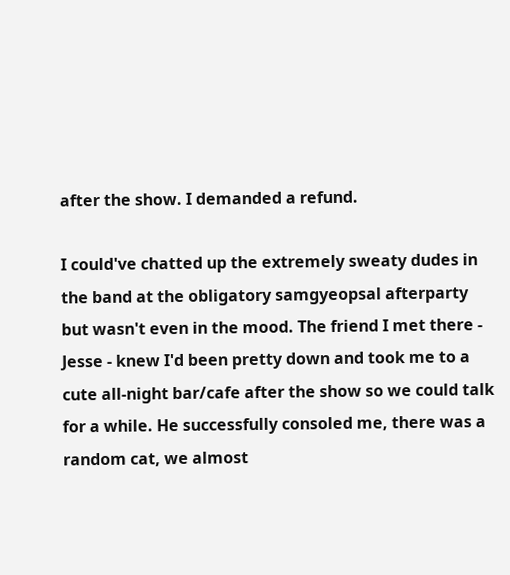after the show. I demanded a refund.

I could've chatted up the extremely sweaty dudes in the band at the obligatory samgyeopsal afterparty but wasn't even in the mood. The friend I met there - Jesse - knew I'd been pretty down and took me to a cute all-night bar/cafe after the show so we could talk for a while. He successfully consoled me, there was a random cat, we almost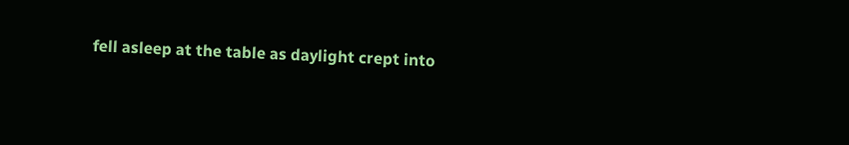fell asleep at the table as daylight crept into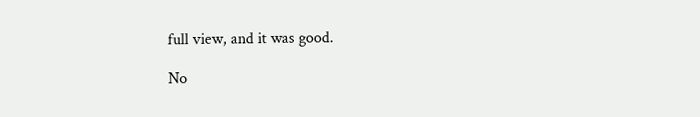full view, and it was good.

No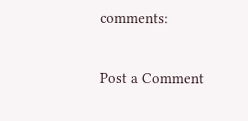comments:

Post a Comment